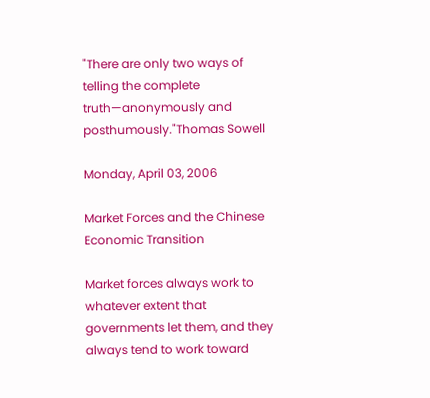"There are only two ways of telling the complete truth—anonymously and posthumously."Thomas Sowell

Monday, April 03, 2006

Market Forces and the Chinese Economic Transition

Market forces always work to whatever extent that governments let them, and they always tend to work toward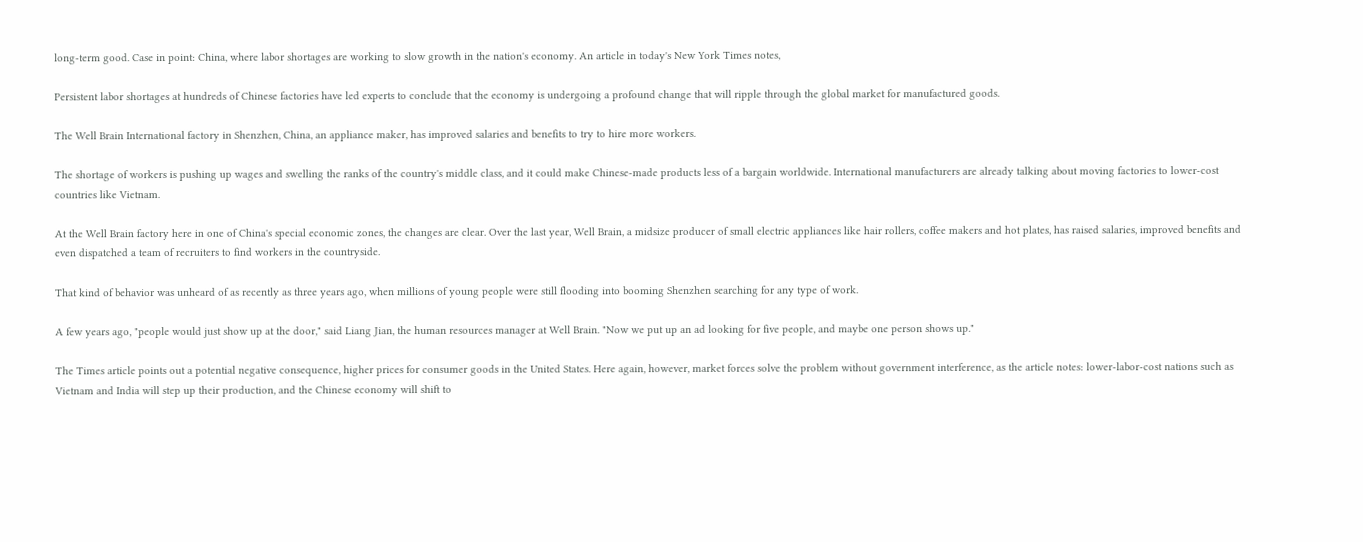long-term good. Case in point: China, where labor shortages are working to slow growth in the nation's economy. An article in today's New York Times notes,

Persistent labor shortages at hundreds of Chinese factories have led experts to conclude that the economy is undergoing a profound change that will ripple through the global market for manufactured goods.

The Well Brain International factory in Shenzhen, China, an appliance maker, has improved salaries and benefits to try to hire more workers.

The shortage of workers is pushing up wages and swelling the ranks of the country's middle class, and it could make Chinese-made products less of a bargain worldwide. International manufacturers are already talking about moving factories to lower-cost countries like Vietnam.

At the Well Brain factory here in one of China's special economic zones, the changes are clear. Over the last year, Well Brain, a midsize producer of small electric appliances like hair rollers, coffee makers and hot plates, has raised salaries, improved benefits and even dispatched a team of recruiters to find workers in the countryside.

That kind of behavior was unheard of as recently as three years ago, when millions of young people were still flooding into booming Shenzhen searching for any type of work.

A few years ago, "people would just show up at the door," said Liang Jian, the human resources manager at Well Brain. "Now we put up an ad looking for five people, and maybe one person shows up."

The Times article points out a potential negative consequence, higher prices for consumer goods in the United States. Here again, however, market forces solve the problem without government interference, as the article notes: lower-labor-cost nations such as Vietnam and India will step up their production, and the Chinese economy will shift to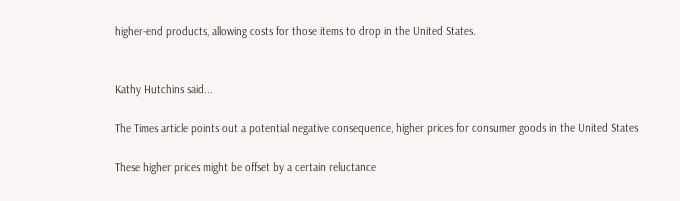higher-end products, allowing costs for those items to drop in the United States.


Kathy Hutchins said...

The Times article points out a potential negative consequence, higher prices for consumer goods in the United States

These higher prices might be offset by a certain reluctance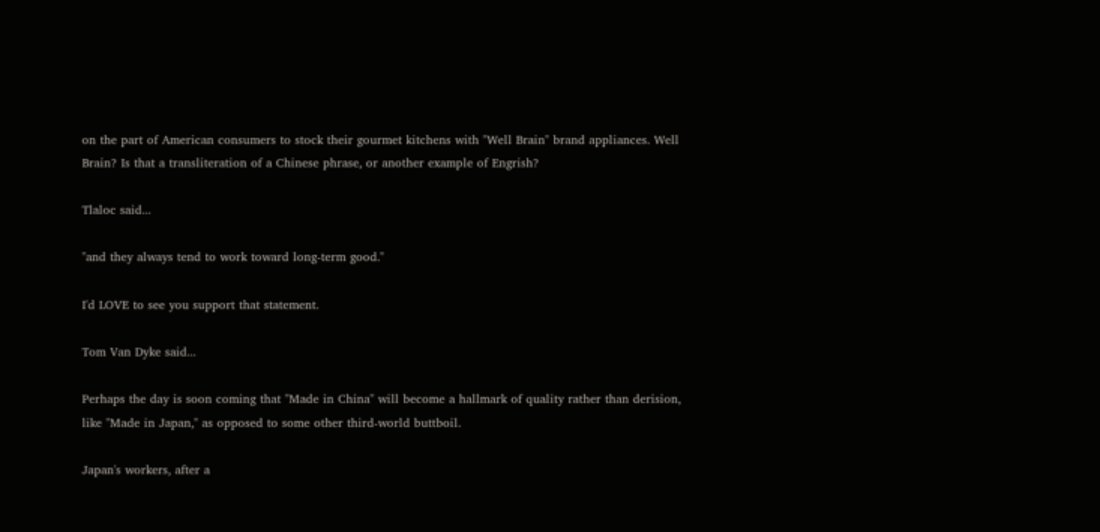on the part of American consumers to stock their gourmet kitchens with "Well Brain" brand appliances. Well Brain? Is that a transliteration of a Chinese phrase, or another example of Engrish?

Tlaloc said...

"and they always tend to work toward long-term good."

I'd LOVE to see you support that statement.

Tom Van Dyke said...

Perhaps the day is soon coming that "Made in China" will become a hallmark of quality rather than derision, like "Made in Japan," as opposed to some other third-world buttboil.

Japan's workers, after a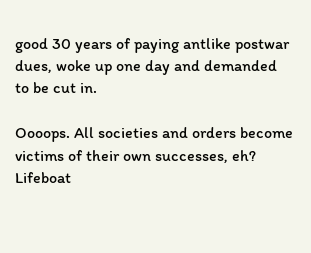good 30 years of paying antlike postwar dues, woke up one day and demanded to be cut in.

Oooops. All societies and orders become victims of their own successes, eh? Lifeboat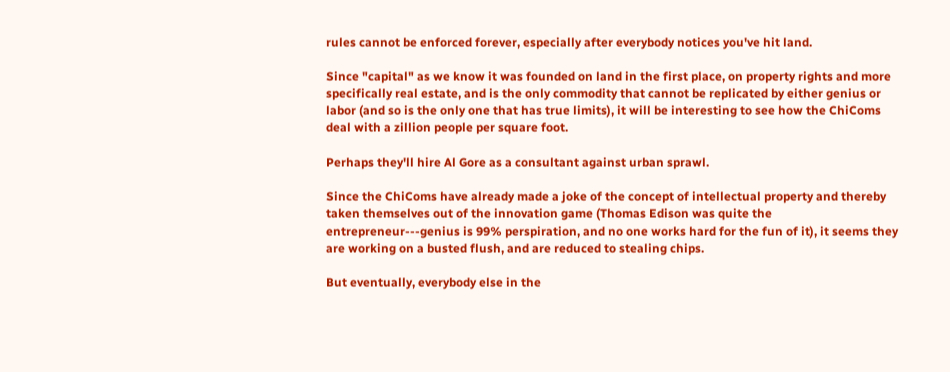rules cannot be enforced forever, especially after everybody notices you've hit land.

Since "capital" as we know it was founded on land in the first place, on property rights and more specifically real estate, and is the only commodity that cannot be replicated by either genius or labor (and so is the only one that has true limits), it will be interesting to see how the ChiComs deal with a zillion people per square foot.

Perhaps they'll hire Al Gore as a consultant against urban sprawl.

Since the ChiComs have already made a joke of the concept of intellectual property and thereby taken themselves out of the innovation game (Thomas Edison was quite the entrepreneur---genius is 99% perspiration, and no one works hard for the fun of it), it seems they are working on a busted flush, and are reduced to stealing chips.

But eventually, everybody else in the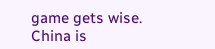game gets wise. China is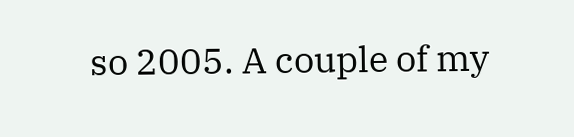so 2005. A couple of my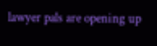lawyer pals are opening up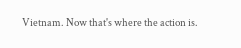Vietnam. Now that's where the action is.